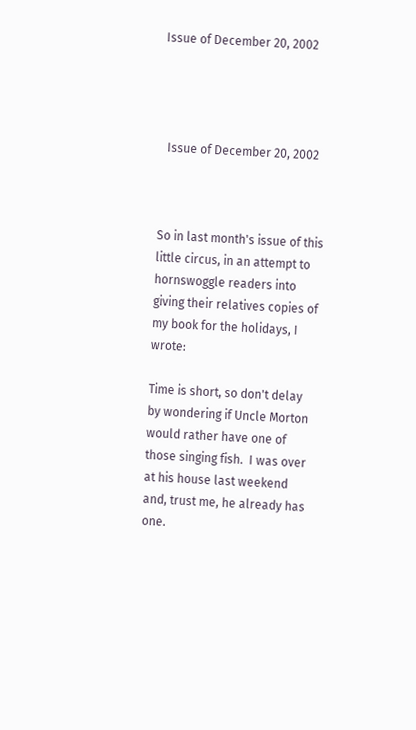Issue of December 20, 2002




  Issue of December 20, 2002



So in last month's issue of this little circus, in an attempt to hornswoggle readers into giving their relatives copies of my book for the holidays, I wrote:

Time is short, so don't delay by wondering if Uncle Morton would rather have one of those singing fish.  I was over at his house last weekend and, trust me, he already has one.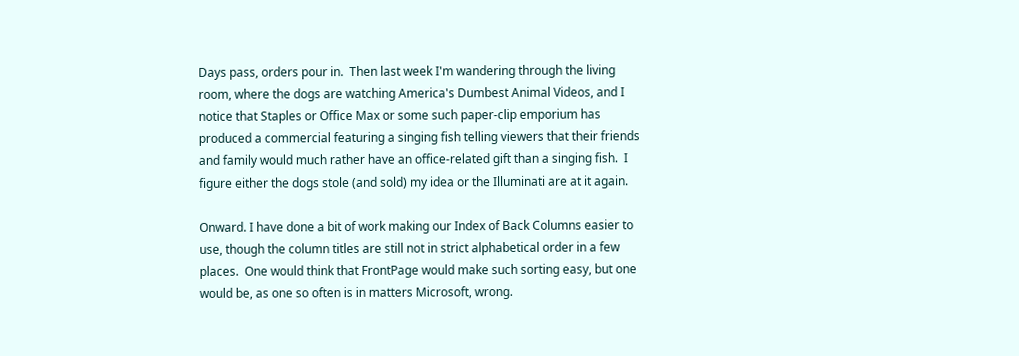Days pass, orders pour in.  Then last week I'm wandering through the living room, where the dogs are watching America's Dumbest Animal Videos, and I notice that Staples or Office Max or some such paper-clip emporium has produced a commercial featuring a singing fish telling viewers that their friends and family would much rather have an office-related gift than a singing fish.  I figure either the dogs stole (and sold) my idea or the Illuminati are at it again.

Onward. I have done a bit of work making our Index of Back Columns easier to use, though the column titles are still not in strict alphabetical order in a few places.  One would think that FrontPage would make such sorting easy, but one would be, as one so often is in matters Microsoft, wrong.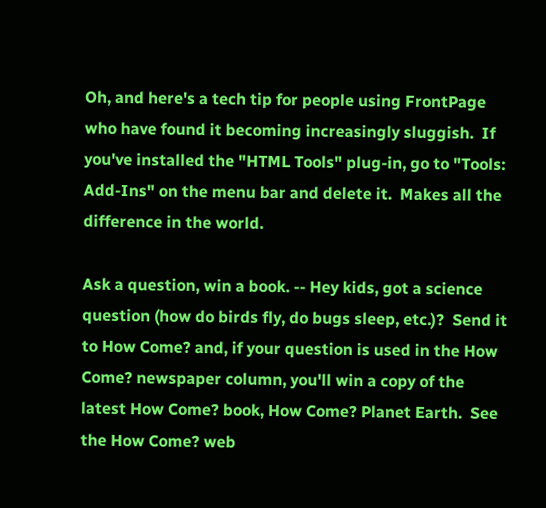Oh, and here's a tech tip for people using FrontPage who have found it becoming increasingly sluggish.  If you've installed the "HTML Tools" plug-in, go to "Tools: Add-Ins" on the menu bar and delete it.  Makes all the difference in the world.

Ask a question, win a book. -- Hey kids, got a science question (how do birds fly, do bugs sleep, etc.)?  Send it to How Come? and, if your question is used in the How Come? newspaper column, you'll win a copy of the latest How Come? book, How Come? Planet Earth.  See the How Come? web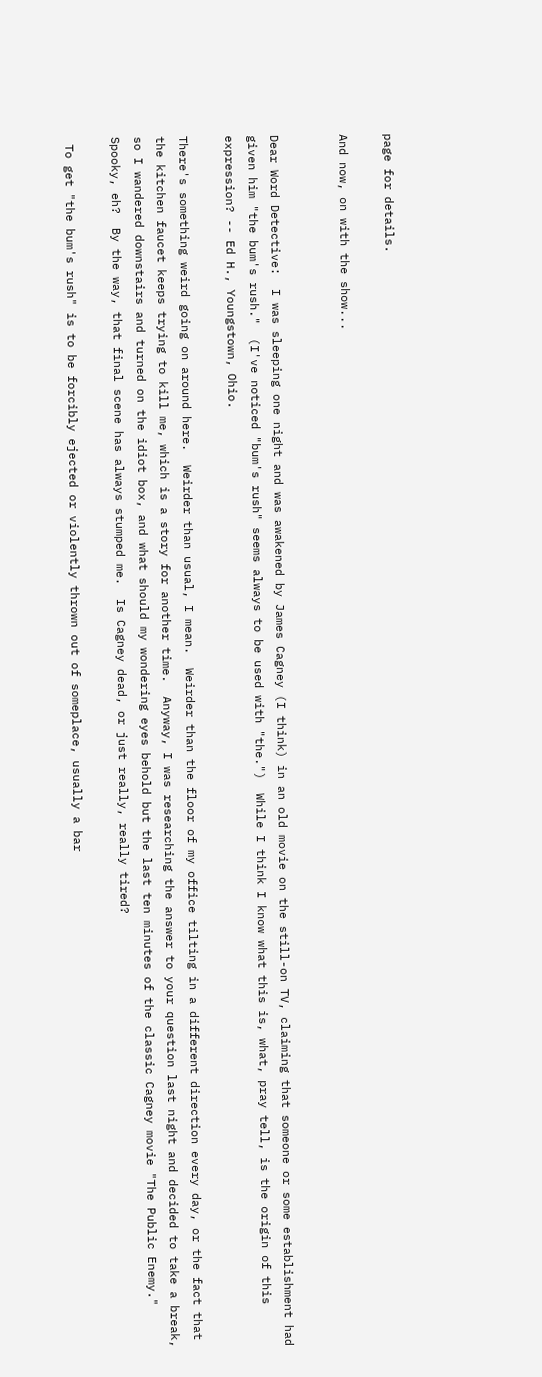page for details.

And now, on with the show...


Dear Word Detective:  I was sleeping one night and was awakened by James Cagney (I think) in an old movie on the still-on TV, claiming that someone or some establishment had given him "the bum's rush."  (I've noticed "bum's rush" seems always to be used with "the.")  While I think I know what this is, what, pray tell, is the origin of this expression? -- Ed H., Youngstown, Ohio.

There's something weird going on around here.  Weirder than usual, I mean.  Weirder than the floor of my office tilting in a different direction every day, or the fact that the kitchen faucet keeps trying to kill me, which is a story for another time.  Anyway, I was researching the answer to your question last night and decided to take a break, so I wandered downstairs and turned on the idiot box, and what should my wondering eyes behold but the last ten minutes of the classic Cagney movie "The Public Enemy."  Spooky, eh?  By the way, that final scene has always stumped me.  Is Cagney dead, or just really, really tired?

 To get "the bum's rush" is to be forcibly ejected or violently thrown out of someplace, usually a bar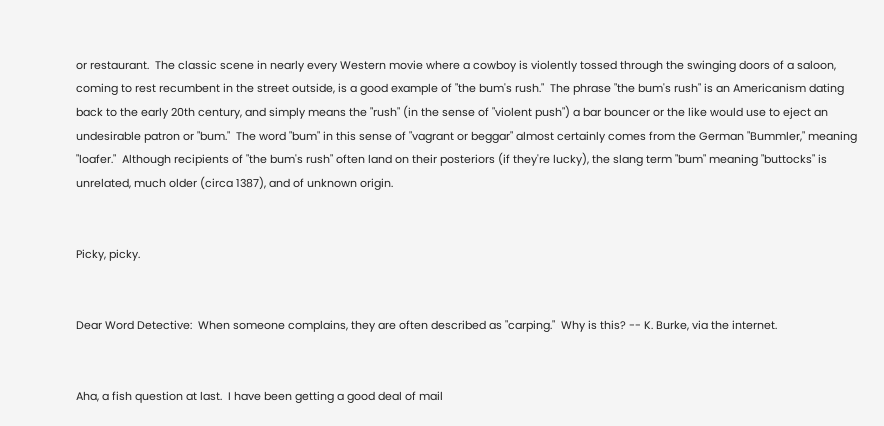or restaurant.  The classic scene in nearly every Western movie where a cowboy is violently tossed through the swinging doors of a saloon, coming to rest recumbent in the street outside, is a good example of "the bum's rush."  The phrase "the bum's rush" is an Americanism dating back to the early 20th century, and simply means the "rush" (in the sense of "violent push") a bar bouncer or the like would use to eject an undesirable patron or "bum."  The word "bum" in this sense of "vagrant or beggar" almost certainly comes from the German "Bummler," meaning "loafer."  Although recipients of "the bum's rush" often land on their posteriors (if they're lucky), the slang term "bum" meaning "buttocks" is unrelated, much older (circa 1387), and of unknown origin.


Picky, picky.


Dear Word Detective:  When someone complains, they are often described as "carping."  Why is this? -- K. Burke, via the internet.


Aha, a fish question at last.  I have been getting a good deal of mail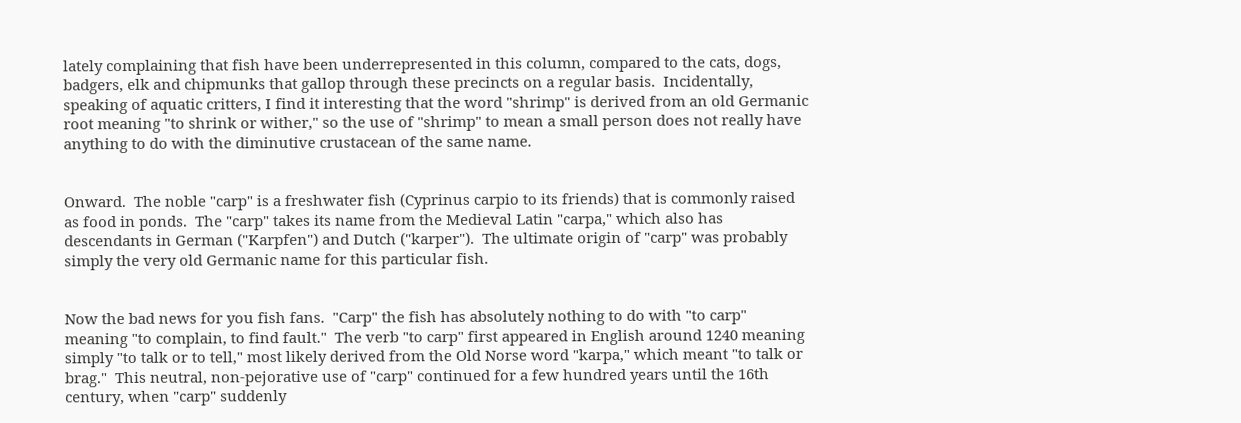lately complaining that fish have been underrepresented in this column, compared to the cats, dogs, badgers, elk and chipmunks that gallop through these precincts on a regular basis.  Incidentally, speaking of aquatic critters, I find it interesting that the word "shrimp" is derived from an old Germanic root meaning "to shrink or wither," so the use of "shrimp" to mean a small person does not really have anything to do with the diminutive crustacean of the same name.


Onward.  The noble "carp" is a freshwater fish (Cyprinus carpio to its friends) that is commonly raised as food in ponds.  The "carp" takes its name from the Medieval Latin "carpa," which also has descendants in German ("Karpfen") and Dutch ("karper").  The ultimate origin of "carp" was probably simply the very old Germanic name for this particular fish.


Now the bad news for you fish fans.  "Carp" the fish has absolutely nothing to do with "to carp" meaning "to complain, to find fault."  The verb "to carp" first appeared in English around 1240 meaning simply "to talk or to tell," most likely derived from the Old Norse word "karpa," which meant "to talk or brag."  This neutral, non-pejorative use of "carp" continued for a few hundred years until the 16th century, when "carp" suddenly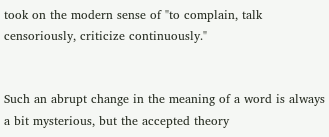took on the modern sense of "to complain, talk censoriously, criticize continuously."


Such an abrupt change in the meaning of a word is always a bit mysterious, but the accepted theory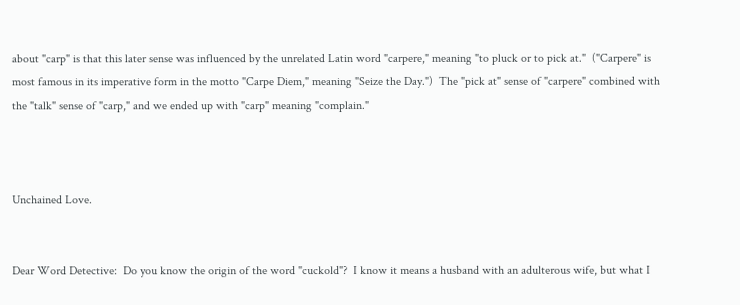about "carp" is that this later sense was influenced by the unrelated Latin word "carpere," meaning "to pluck or to pick at."  ("Carpere" is most famous in its imperative form in the motto "Carpe Diem," meaning "Seize the Day.")  The "pick at" sense of "carpere" combined with the "talk" sense of "carp," and we ended up with "carp" meaning "complain."



Unchained Love.


Dear Word Detective:  Do you know the origin of the word "cuckold"?  I know it means a husband with an adulterous wife, but what I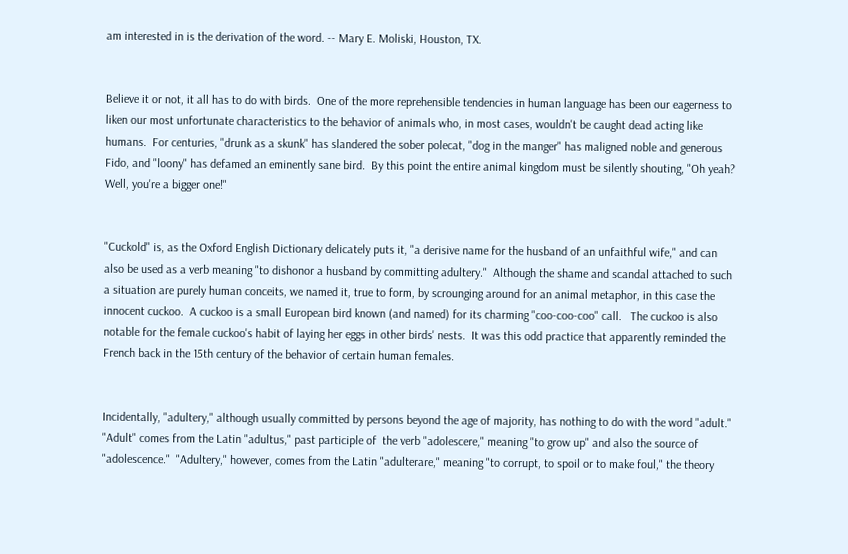am interested in is the derivation of the word. -- Mary E. Moliski, Houston, TX.


Believe it or not, it all has to do with birds.  One of the more reprehensible tendencies in human language has been our eagerness to liken our most unfortunate characteristics to the behavior of animals who, in most cases, wouldn't be caught dead acting like humans.  For centuries, "drunk as a skunk" has slandered the sober polecat, "dog in the manger" has maligned noble and generous Fido, and "loony" has defamed an eminently sane bird.  By this point the entire animal kingdom must be silently shouting, "Oh yeah?  Well, you're a bigger one!"


"Cuckold" is, as the Oxford English Dictionary delicately puts it, "a derisive name for the husband of an unfaithful wife," and can also be used as a verb meaning "to dishonor a husband by committing adultery."  Although the shame and scandal attached to such a situation are purely human conceits, we named it, true to form, by scrounging around for an animal metaphor, in this case the innocent cuckoo.  A cuckoo is a small European bird known (and named) for its charming "coo-coo-coo" call.   The cuckoo is also notable for the female cuckoo's habit of laying her eggs in other birds' nests.  It was this odd practice that apparently reminded the French back in the 15th century of the behavior of certain human females.


Incidentally, "adultery," although usually committed by persons beyond the age of majority, has nothing to do with the word "adult."  "Adult" comes from the Latin "adultus," past participle of  the verb "adolescere," meaning "to grow up" and also the source of "adolescence."  "Adultery," however, comes from the Latin "adulterare," meaning "to corrupt, to spoil or to make foul," the theory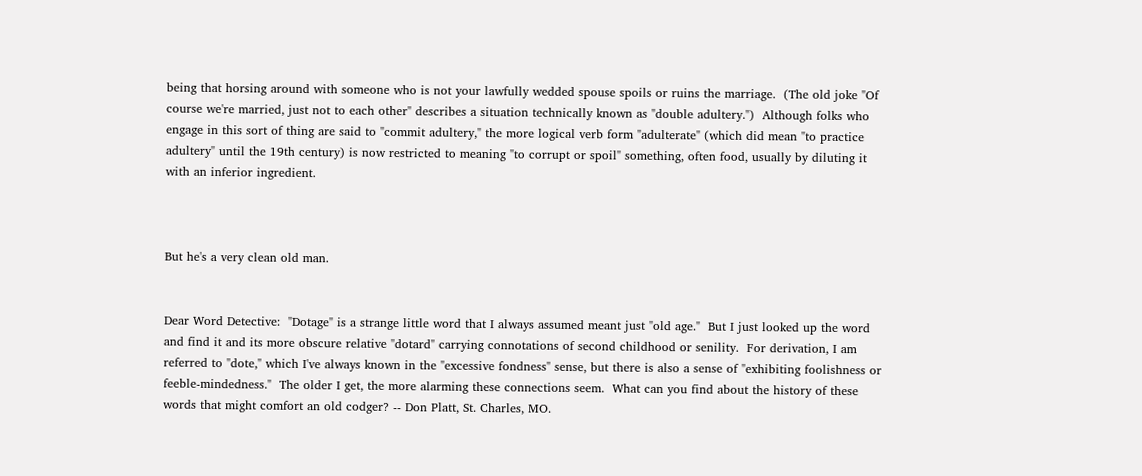being that horsing around with someone who is not your lawfully wedded spouse spoils or ruins the marriage.  (The old joke "Of course we're married, just not to each other" describes a situation technically known as "double adultery.")  Although folks who engage in this sort of thing are said to "commit adultery," the more logical verb form "adulterate" (which did mean "to practice adultery" until the 19th century) is now restricted to meaning "to corrupt or spoil" something, often food, usually by diluting it with an inferior ingredient.



But he's a very clean old man.


Dear Word Detective:  "Dotage" is a strange little word that I always assumed meant just "old age."  But I just looked up the word and find it and its more obscure relative "dotard" carrying connotations of second childhood or senility.  For derivation, I am referred to "dote," which I've always known in the "excessive fondness" sense, but there is also a sense of "exhibiting foolishness or feeble-mindedness."  The older I get, the more alarming these connections seem.  What can you find about the history of these words that might comfort an old codger? -- Don Platt, St. Charles, MO.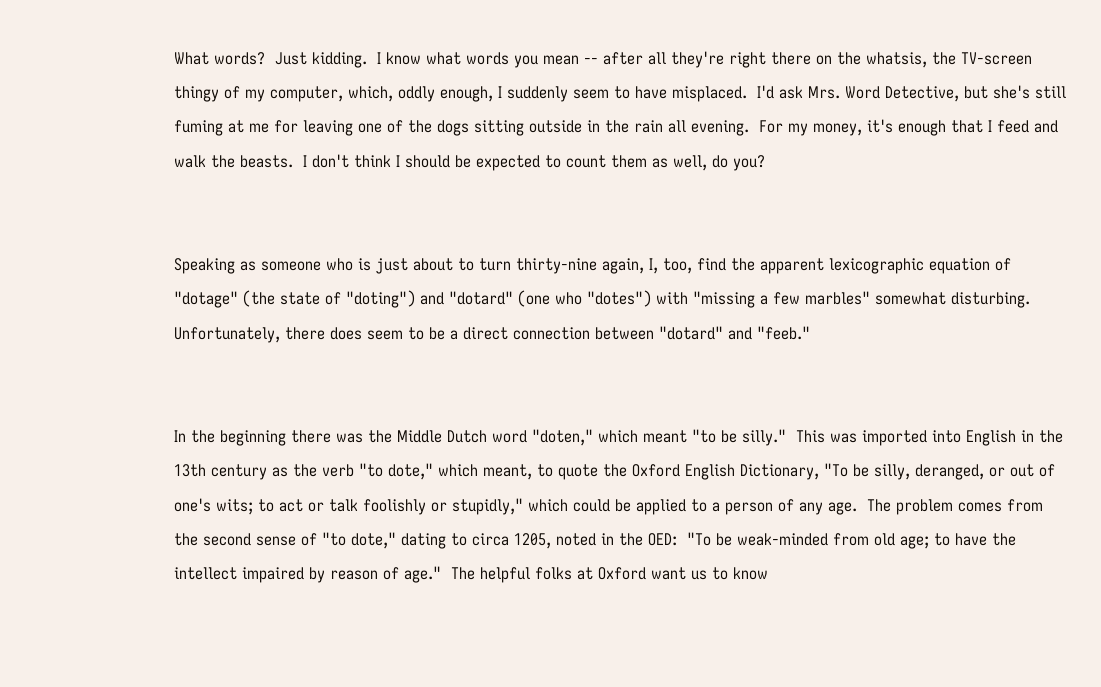What words?  Just kidding.  I know what words you mean -- after all they're right there on the whatsis, the TV-screen thingy of my computer, which, oddly enough, I suddenly seem to have misplaced.  I'd ask Mrs. Word Detective, but she's still fuming at me for leaving one of the dogs sitting outside in the rain all evening.  For my money, it's enough that I feed and walk the beasts.  I don't think I should be expected to count them as well, do you?


Speaking as someone who is just about to turn thirty-nine again, I, too, find the apparent lexicographic equation of "dotage" (the state of "doting") and "dotard" (one who "dotes") with "missing a few marbles" somewhat disturbing.  Unfortunately, there does seem to be a direct connection between "dotard" and "feeb."


In the beginning there was the Middle Dutch word "doten," which meant "to be silly."  This was imported into English in the 13th century as the verb "to dote," which meant, to quote the Oxford English Dictionary, "To be silly, deranged, or out of one's wits; to act or talk foolishly or stupidly," which could be applied to a person of any age.  The problem comes from the second sense of "to dote," dating to circa 1205, noted in the OED:  "To be weak-minded from old age; to have the intellect impaired by reason of age."  The helpful folks at Oxford want us to know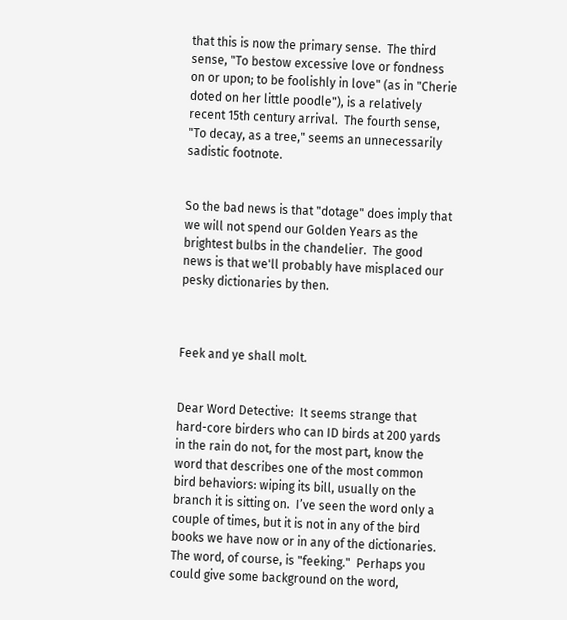that this is now the primary sense.  The third sense, "To bestow excessive love or fondness on or upon; to be foolishly in love" (as in "Cherie doted on her little poodle"), is a relatively recent 15th century arrival.  The fourth sense, "To decay, as a tree," seems an unnecessarily sadistic footnote.


So the bad news is that "dotage" does imply that we will not spend our Golden Years as the brightest bulbs in the chandelier.  The good news is that we'll probably have misplaced our pesky dictionaries by then.



Feek and ye shall molt.


Dear Word Detective:  It seems strange that hard-core birders who can ID birds at 200 yards in the rain do not, for the most part, know the word that describes one of the most common bird behaviors: wiping its bill, usually on the branch it is sitting on.  I’ve seen the word only a couple of times, but it is not in any of the bird books we have now or in any of the dictionaries.  The word, of course, is "feeking."  Perhaps you could give some background on the word,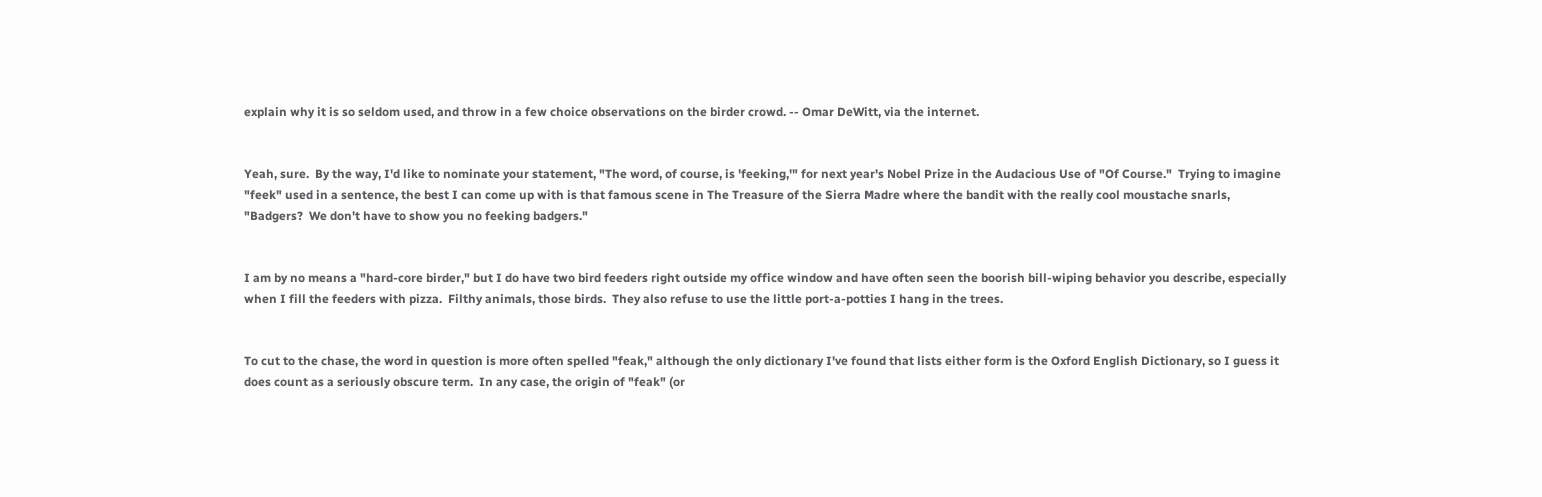explain why it is so seldom used, and throw in a few choice observations on the birder crowd. -- Omar DeWitt, via the internet.


Yeah, sure.  By the way, I'd like to nominate your statement, "The word, of course, is 'feeking,'" for next year's Nobel Prize in the Audacious Use of "Of Course."  Trying to imagine "feek" used in a sentence, the best I can come up with is that famous scene in The Treasure of the Sierra Madre where the bandit with the really cool moustache snarls, "Badgers?  We don't have to show you no feeking badgers."


I am by no means a "hard-core birder," but I do have two bird feeders right outside my office window and have often seen the boorish bill-wiping behavior you describe, especially when I fill the feeders with pizza.  Filthy animals, those birds.  They also refuse to use the little port-a-potties I hang in the trees.


To cut to the chase, the word in question is more often spelled "feak," although the only dictionary I've found that lists either form is the Oxford English Dictionary, so I guess it does count as a seriously obscure term.  In any case, the origin of "feak" (or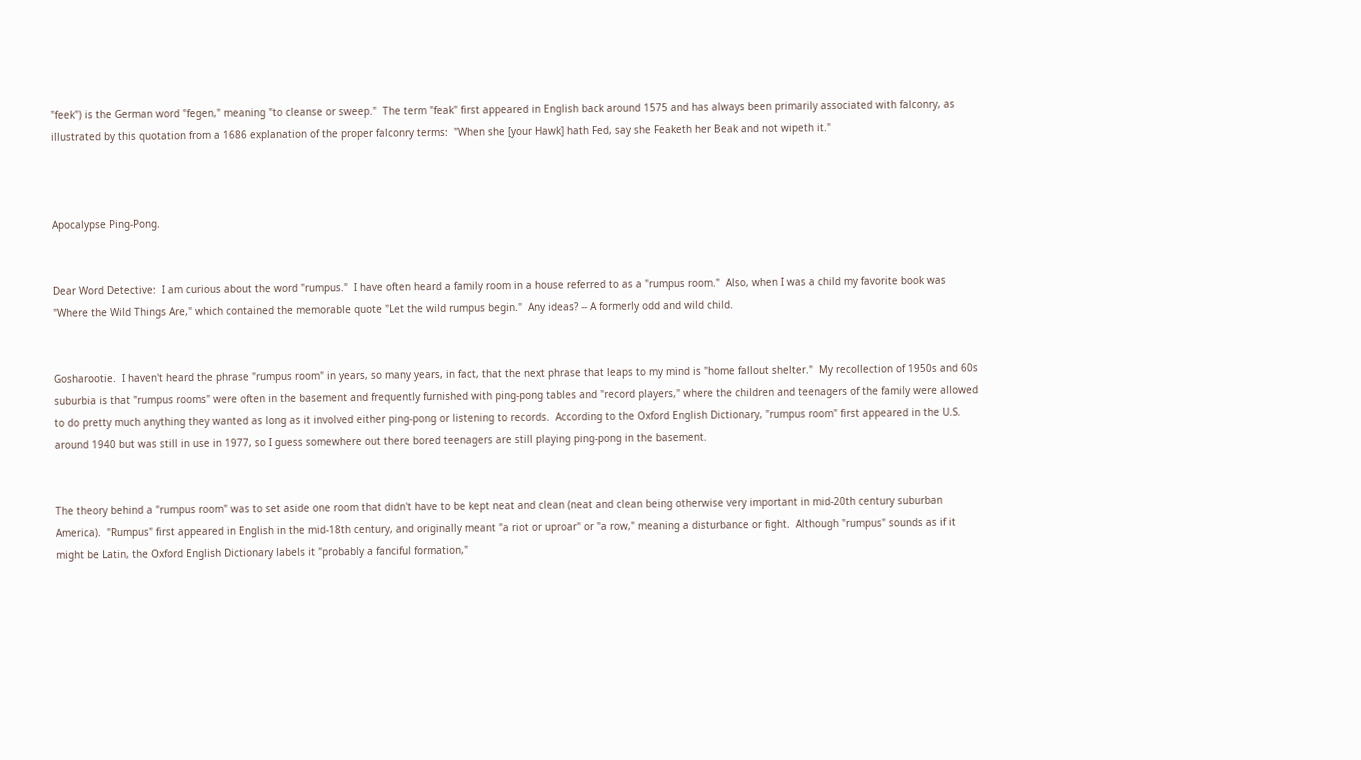"feek") is the German word "fegen," meaning "to cleanse or sweep."  The term "feak" first appeared in English back around 1575 and has always been primarily associated with falconry, as illustrated by this quotation from a 1686 explanation of the proper falconry terms:  "When she [your Hawk] hath Fed, say she Feaketh her Beak and not wipeth it."



Apocalypse Ping-Pong.


Dear Word Detective:  I am curious about the word "rumpus."  I have often heard a family room in a house referred to as a "rumpus room."  Also, when I was a child my favorite book was "Where the Wild Things Are," which contained the memorable quote "Let the wild rumpus begin."  Any ideas? -- A formerly odd and wild child.


Gosharootie.  I haven't heard the phrase "rumpus room" in years, so many years, in fact, that the next phrase that leaps to my mind is "home fallout shelter."  My recollection of 1950s and 60s suburbia is that "rumpus rooms" were often in the basement and frequently furnished with ping-pong tables and "record players," where the children and teenagers of the family were allowed to do pretty much anything they wanted as long as it involved either ping-pong or listening to records.  According to the Oxford English Dictionary, "rumpus room" first appeared in the U.S. around 1940 but was still in use in 1977, so I guess somewhere out there bored teenagers are still playing ping-pong in the basement.


The theory behind a "rumpus room" was to set aside one room that didn't have to be kept neat and clean (neat and clean being otherwise very important in mid-20th century suburban America).  "Rumpus" first appeared in English in the mid-18th century, and originally meant "a riot or uproar" or "a row," meaning a disturbance or fight.  Although "rumpus" sounds as if it might be Latin, the Oxford English Dictionary labels it "probably a fanciful formation,"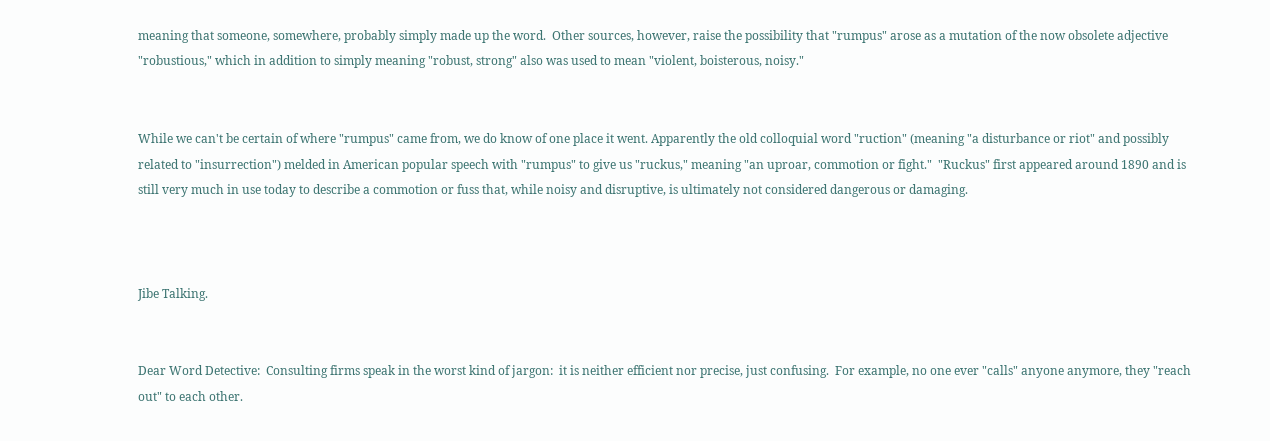meaning that someone, somewhere, probably simply made up the word.  Other sources, however, raise the possibility that "rumpus" arose as a mutation of the now obsolete adjective "robustious," which in addition to simply meaning "robust, strong" also was used to mean "violent, boisterous, noisy."


While we can't be certain of where "rumpus" came from, we do know of one place it went. Apparently the old colloquial word "ruction" (meaning "a disturbance or riot" and possibly related to "insurrection") melded in American popular speech with "rumpus" to give us "ruckus," meaning "an uproar, commotion or fight."  "Ruckus" first appeared around 1890 and is still very much in use today to describe a commotion or fuss that, while noisy and disruptive, is ultimately not considered dangerous or damaging.



Jibe Talking.


Dear Word Detective:  Consulting firms speak in the worst kind of jargon:  it is neither efficient nor precise, just confusing.  For example, no one ever "calls" anyone anymore, they "reach out" to each other.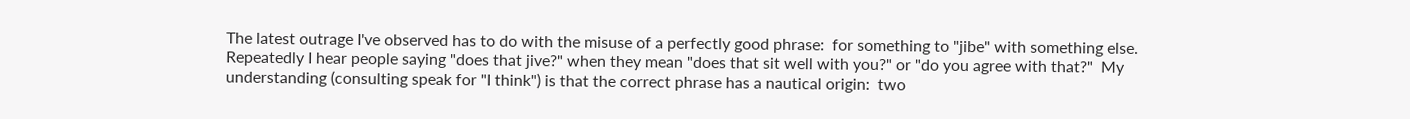The latest outrage I've observed has to do with the misuse of a perfectly good phrase:  for something to "jibe" with something else.  Repeatedly I hear people saying "does that jive?" when they mean "does that sit well with you?" or "do you agree with that?"  My understanding (consulting speak for "I think") is that the correct phrase has a nautical origin:  two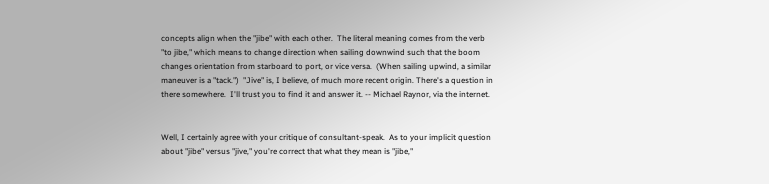concepts align when the "jibe" with each other.  The literal meaning comes from the verb "to jibe," which means to change direction when sailing downwind such that the boom changes orientation from starboard to port, or vice versa.  (When sailing upwind, a similar maneuver is a "tack.")  "Jive" is, I believe, of much more recent origin. There's a question in there somewhere.  I'll trust you to find it and answer it. -- Michael Raynor, via the internet.


Well, I certainly agree with your critique of consultant-speak.  As to your implicit question about "jibe" versus "jive," you're correct that what they mean is "jibe,"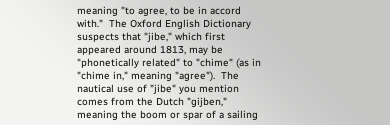meaning "to agree, to be in accord with."  The Oxford English Dictionary suspects that "jibe," which first appeared around 1813, may be "phonetically related" to "chime" (as in "chime in," meaning "agree").  The nautical use of "jibe" you mention comes from the Dutch "gijben," meaning the boom or spar of a sailing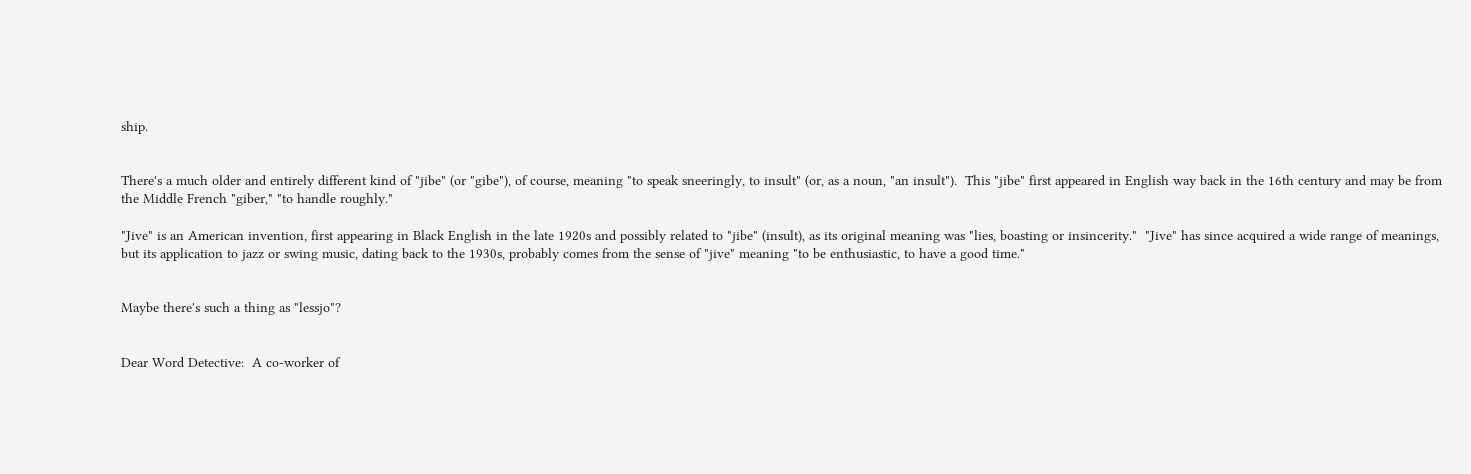ship.


There's a much older and entirely different kind of "jibe" (or "gibe"), of course, meaning "to speak sneeringly, to insult" (or, as a noun, "an insult").  This "jibe" first appeared in English way back in the 16th century and may be from the Middle French "giber," "to handle roughly."

"Jive" is an American invention, first appearing in Black English in the late 1920s and possibly related to "jibe" (insult), as its original meaning was "lies, boasting or insincerity."  "Jive" has since acquired a wide range of meanings, but its application to jazz or swing music, dating back to the 1930s, probably comes from the sense of "jive" meaning "to be enthusiastic, to have a good time."


Maybe there's such a thing as "lessjo"?


Dear Word Detective:  A co-worker of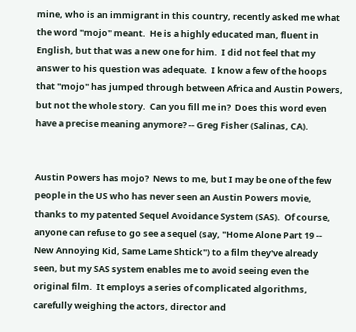mine, who is an immigrant in this country, recently asked me what the word "mojo" meant.  He is a highly educated man, fluent in English, but that was a new one for him.  I did not feel that my answer to his question was adequate.  I know a few of the hoops that "mojo" has jumped through between Africa and Austin Powers, but not the whole story.  Can you fill me in?  Does this word even have a precise meaning anymore? -- Greg Fisher (Salinas, CA).


Austin Powers has mojo?  News to me, but I may be one of the few people in the US who has never seen an Austin Powers movie, thanks to my patented Sequel Avoidance System (SAS).  Of course, anyone can refuse to go see a sequel (say, "Home Alone Part 19 -- New Annoying Kid, Same Lame Shtick") to a film they've already seen, but my SAS system enables me to avoid seeing even the original film.  It employs a series of complicated algorithms, carefully weighing the actors, director and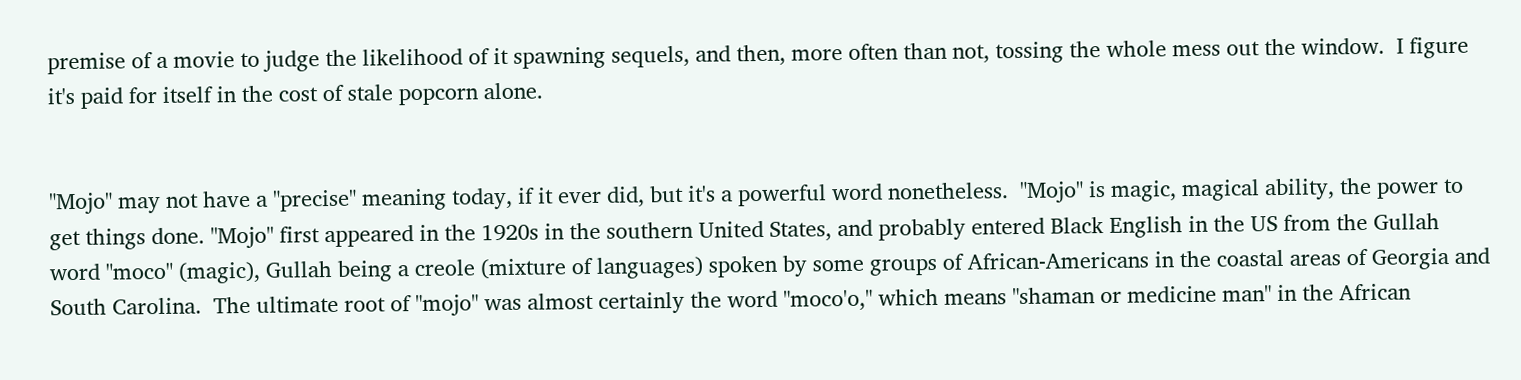premise of a movie to judge the likelihood of it spawning sequels, and then, more often than not, tossing the whole mess out the window.  I figure it's paid for itself in the cost of stale popcorn alone.


"Mojo" may not have a "precise" meaning today, if it ever did, but it's a powerful word nonetheless.  "Mojo" is magic, magical ability, the power to get things done. "Mojo" first appeared in the 1920s in the southern United States, and probably entered Black English in the US from the Gullah word "moco" (magic), Gullah being a creole (mixture of languages) spoken by some groups of African-Americans in the coastal areas of Georgia and South Carolina.  The ultimate root of "mojo" was almost certainly the word "moco'o," which means "shaman or medicine man" in the African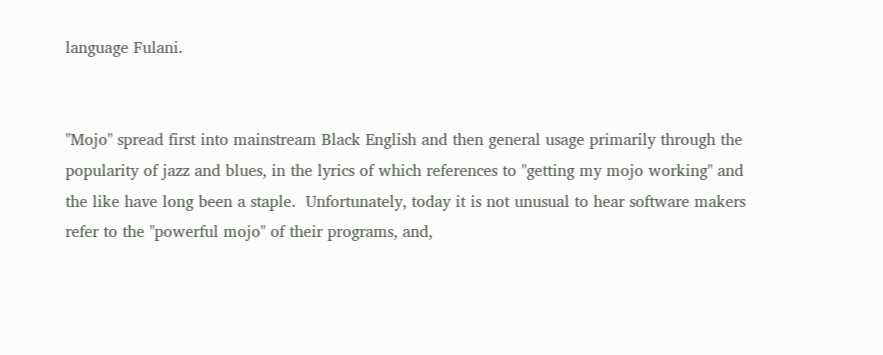language Fulani.


"Mojo" spread first into mainstream Black English and then general usage primarily through the popularity of jazz and blues, in the lyrics of which references to "getting my mojo working" and the like have long been a staple.  Unfortunately, today it is not unusual to hear software makers refer to the "powerful mojo" of their programs, and,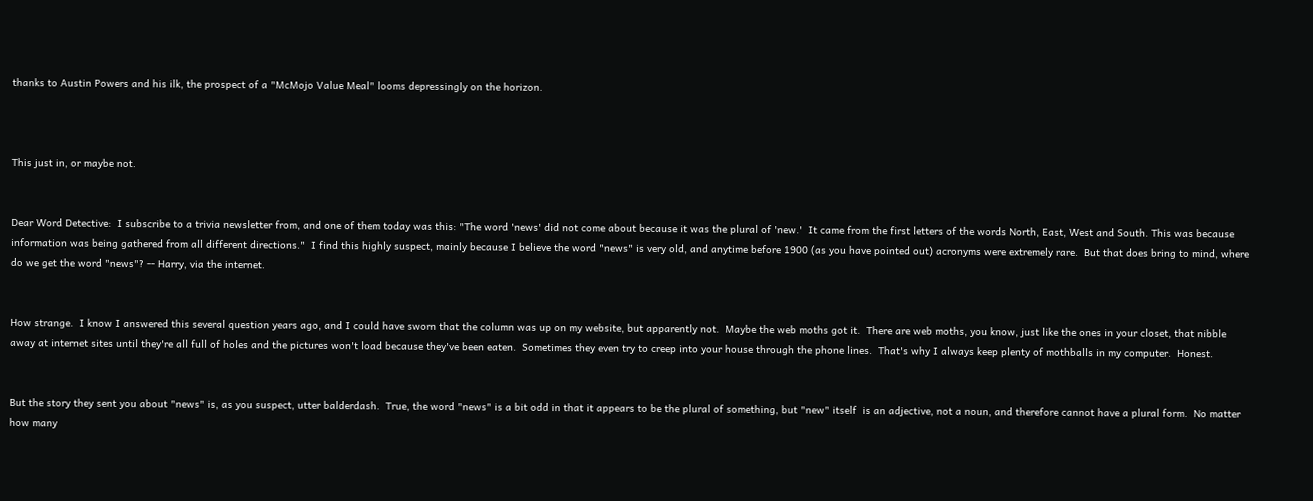thanks to Austin Powers and his ilk, the prospect of a "McMojo Value Meal" looms depressingly on the horizon.



This just in, or maybe not.


Dear Word Detective:  I subscribe to a trivia newsletter from, and one of them today was this: "The word 'news' did not come about because it was the plural of 'new.'  It came from the first letters of the words North, East, West and South. This was because information was being gathered from all different directions."  I find this highly suspect, mainly because I believe the word "news" is very old, and anytime before 1900 (as you have pointed out) acronyms were extremely rare.  But that does bring to mind, where do we get the word "news"? -- Harry, via the internet.


How strange.  I know I answered this several question years ago, and I could have sworn that the column was up on my website, but apparently not.  Maybe the web moths got it.  There are web moths, you know, just like the ones in your closet, that nibble away at internet sites until they're all full of holes and the pictures won't load because they've been eaten.  Sometimes they even try to creep into your house through the phone lines.  That's why I always keep plenty of mothballs in my computer.  Honest.


But the story they sent you about "news" is, as you suspect, utter balderdash.  True, the word "news" is a bit odd in that it appears to be the plural of something, but "new" itself  is an adjective, not a noun, and therefore cannot have a plural form.  No matter how many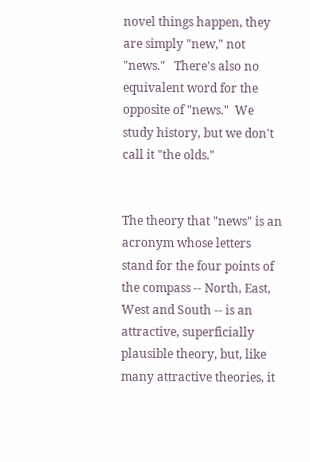novel things happen, they are simply "new," not "news."   There's also no equivalent word for the opposite of "news."  We study history, but we don't call it "the olds."


The theory that "news" is an acronym whose letters stand for the four points of the compass -- North, East, West and South -- is an attractive, superficially plausible theory, but, like many attractive theories, it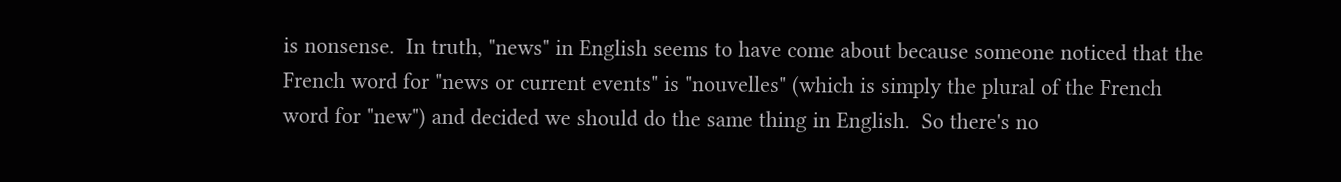is nonsense.  In truth, "news" in English seems to have come about because someone noticed that the French word for "news or current events" is "nouvelles" (which is simply the plural of the French word for "new") and decided we should do the same thing in English.  So there's no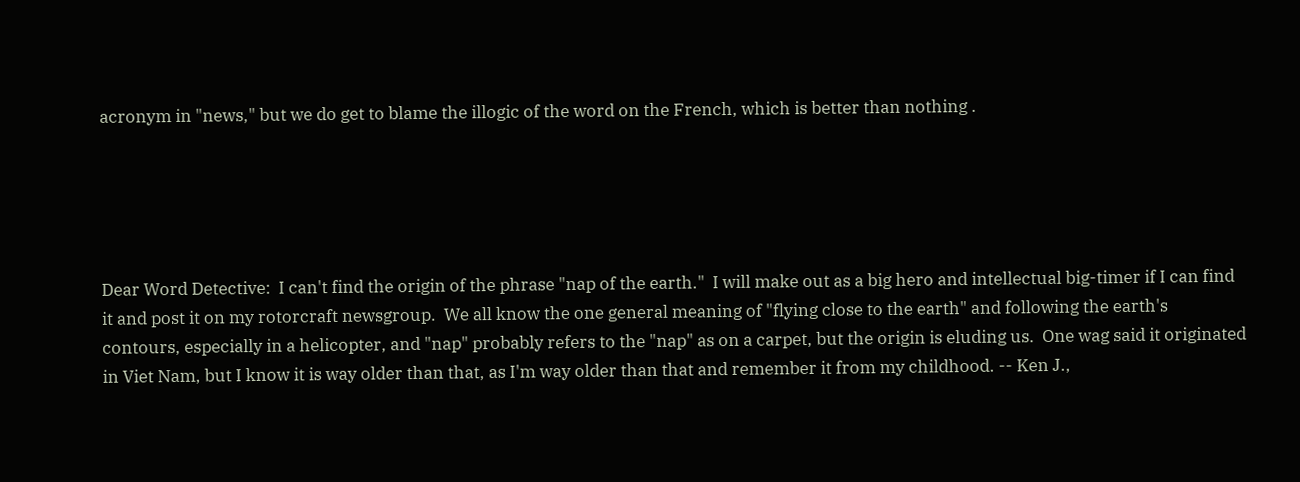acronym in "news," but we do get to blame the illogic of the word on the French, which is better than nothing .





Dear Word Detective:  I can't find the origin of the phrase "nap of the earth."  I will make out as a big hero and intellectual big-timer if I can find it and post it on my rotorcraft newsgroup.  We all know the one general meaning of "flying close to the earth" and following the earth's contours, especially in a helicopter, and "nap" probably refers to the "nap" as on a carpet, but the origin is eluding us.  One wag said it originated in Viet Nam, but I know it is way older than that, as I'm way older than that and remember it from my childhood. -- Ken J.,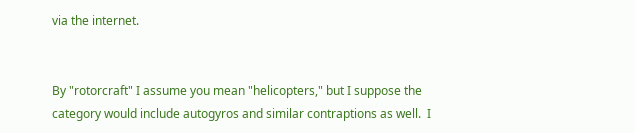via the internet.


By "rotorcraft" I assume you mean "helicopters," but I suppose the category would include autogyros and similar contraptions as well.  I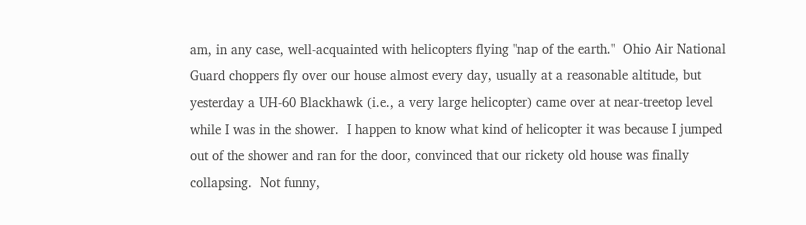am, in any case, well-acquainted with helicopters flying "nap of the earth."  Ohio Air National Guard choppers fly over our house almost every day, usually at a reasonable altitude, but yesterday a UH-60 Blackhawk (i.e., a very large helicopter) came over at near-treetop level while I was in the shower.  I happen to know what kind of helicopter it was because I jumped out of the shower and ran for the door, convinced that our rickety old house was finally collapsing.  Not funny,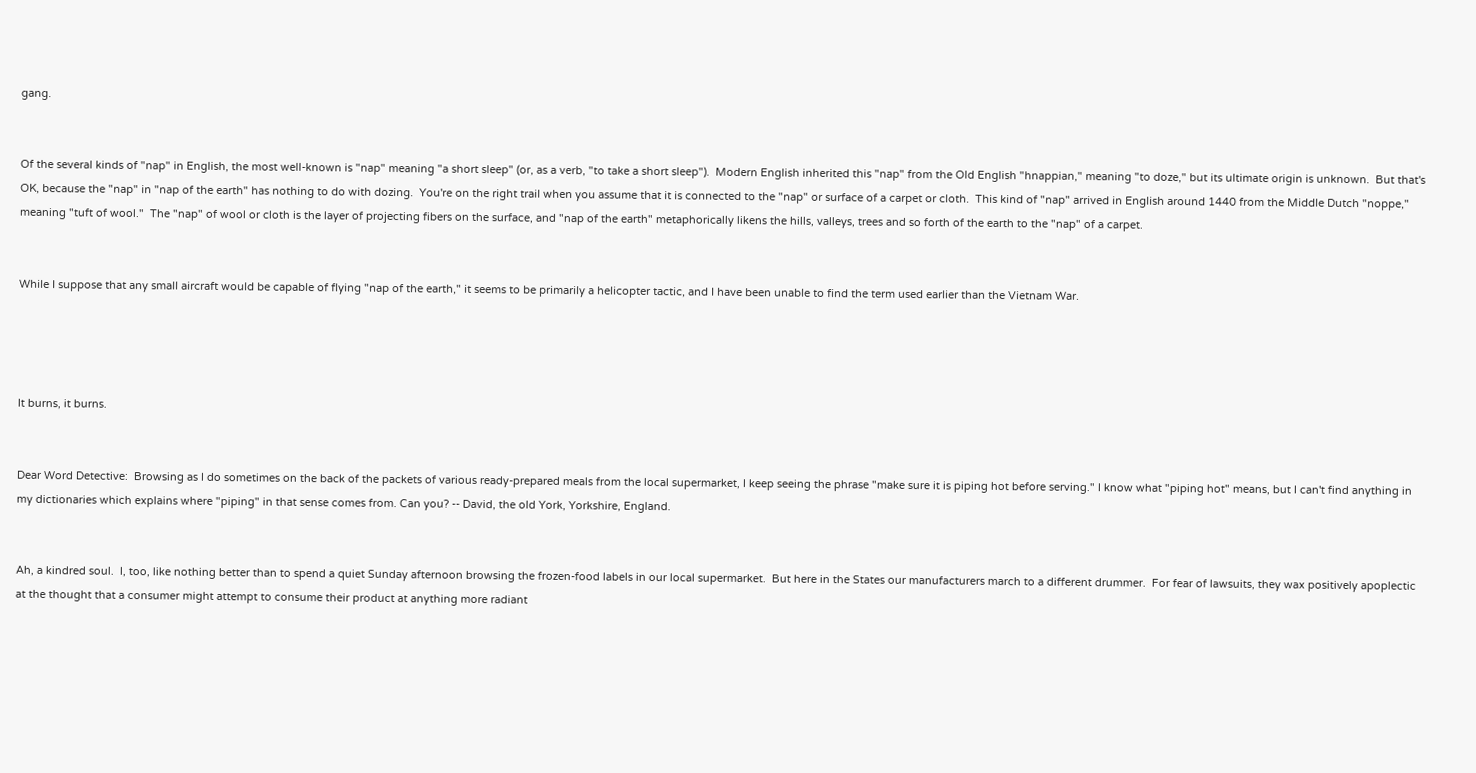gang.


Of the several kinds of "nap" in English, the most well-known is "nap" meaning "a short sleep" (or, as a verb, "to take a short sleep").  Modern English inherited this "nap" from the Old English "hnappian," meaning "to doze," but its ultimate origin is unknown.  But that's OK, because the "nap" in "nap of the earth" has nothing to do with dozing.  You're on the right trail when you assume that it is connected to the "nap" or surface of a carpet or cloth.  This kind of "nap" arrived in English around 1440 from the Middle Dutch "noppe," meaning "tuft of wool."  The "nap" of wool or cloth is the layer of projecting fibers on the surface, and "nap of the earth" metaphorically likens the hills, valleys, trees and so forth of the earth to the "nap" of a carpet.


While I suppose that any small aircraft would be capable of flying "nap of the earth," it seems to be primarily a helicopter tactic, and I have been unable to find the term used earlier than the Vietnam War.




It burns, it burns.


Dear Word Detective:  Browsing as I do sometimes on the back of the packets of various ready-prepared meals from the local supermarket, I keep seeing the phrase "make sure it is piping hot before serving." I know what "piping hot" means, but I can't find anything in my dictionaries which explains where "piping" in that sense comes from. Can you? -- David, the old York, Yorkshire, England.


Ah, a kindred soul.  I, too, like nothing better than to spend a quiet Sunday afternoon browsing the frozen-food labels in our local supermarket.  But here in the States our manufacturers march to a different drummer.  For fear of lawsuits, they wax positively apoplectic at the thought that a consumer might attempt to consume their product at anything more radiant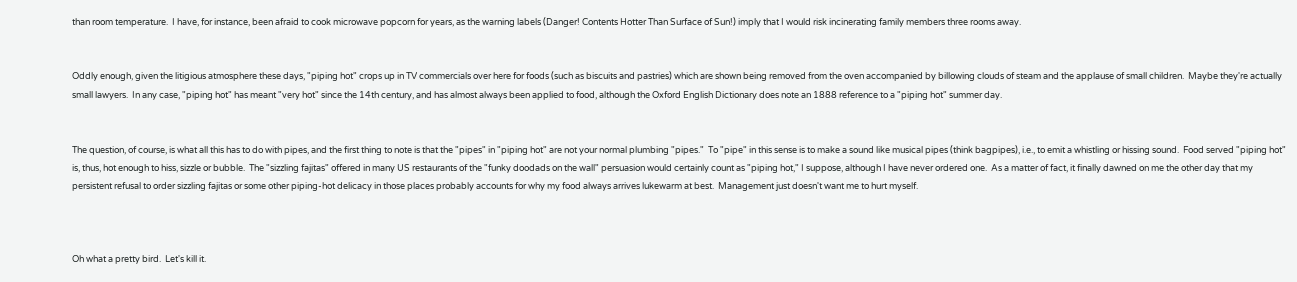than room temperature.  I have, for instance, been afraid to cook microwave popcorn for years, as the warning labels (Danger! Contents Hotter Than Surface of Sun!) imply that I would risk incinerating family members three rooms away.


Oddly enough, given the litigious atmosphere these days, "piping hot" crops up in TV commercials over here for foods (such as biscuits and pastries) which are shown being removed from the oven accompanied by billowing clouds of steam and the applause of small children.  Maybe they're actually small lawyers.  In any case, "piping hot" has meant "very hot" since the 14th century, and has almost always been applied to food, although the Oxford English Dictionary does note an 1888 reference to a "piping hot" summer day.


The question, of course, is what all this has to do with pipes, and the first thing to note is that the "pipes" in "piping hot" are not your normal plumbing "pipes."  To "pipe" in this sense is to make a sound like musical pipes (think bagpipes), i.e., to emit a whistling or hissing sound.  Food served "piping hot" is, thus, hot enough to hiss, sizzle or bubble.  The "sizzling fajitas" offered in many US restaurants of the "funky doodads on the wall" persuasion would certainly count as "piping hot," I suppose, although I have never ordered one.  As a matter of fact, it finally dawned on me the other day that my persistent refusal to order sizzling fajitas or some other piping-hot delicacy in those places probably accounts for why my food always arrives lukewarm at best.  Management just doesn't want me to hurt myself.



Oh what a pretty bird.  Let's kill it.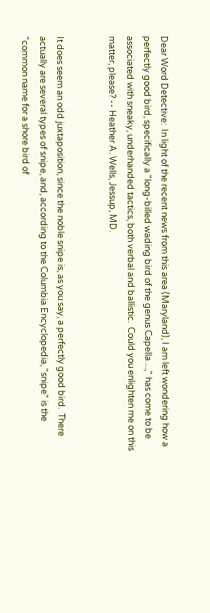Dear Word Detective:  In light of the recent news from this area (Maryland), I am left wondering how a perfectly good bird, specifically a "long-billed wading bird of the genus Capella ...," has come to be associated with sneaky, underhanded tactics, both verbal and ballistic.  Could you enlighten me on this matter, please? -- Heather A. Wells, Jessup, MD.


It does seem an odd juxtaposition, since the noble snipe is, as you say, a perfectly good bird.  There actually are several types of snipe, and, according to the Columbia Encyclopedia, "snipe" is the "common name for a shore bird of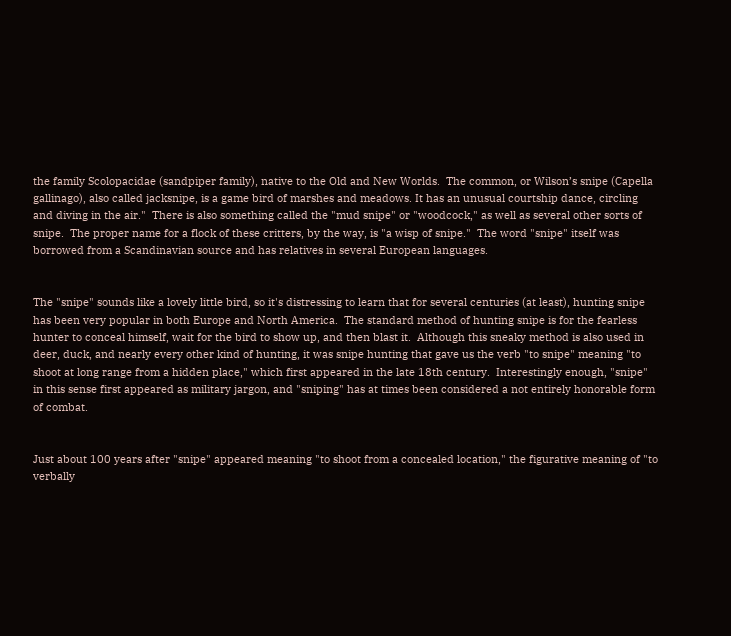the family Scolopacidae (sandpiper family), native to the Old and New Worlds.  The common, or Wilson’s snipe (Capella gallinago), also called jacksnipe, is a game bird of marshes and meadows. It has an unusual courtship dance, circling and diving in the air."  There is also something called the "mud snipe" or "woodcock," as well as several other sorts of snipe.  The proper name for a flock of these critters, by the way, is "a wisp of snipe."  The word "snipe" itself was borrowed from a Scandinavian source and has relatives in several European languages.


The "snipe" sounds like a lovely little bird, so it's distressing to learn that for several centuries (at least), hunting snipe has been very popular in both Europe and North America.  The standard method of hunting snipe is for the fearless hunter to conceal himself, wait for the bird to show up, and then blast it.  Although this sneaky method is also used in deer, duck, and nearly every other kind of hunting, it was snipe hunting that gave us the verb "to snipe" meaning "to shoot at long range from a hidden place," which first appeared in the late 18th century.  Interestingly enough, "snipe" in this sense first appeared as military jargon, and "sniping" has at times been considered a not entirely honorable form of combat.


Just about 100 years after "snipe" appeared meaning "to shoot from a concealed location," the figurative meaning of "to verbally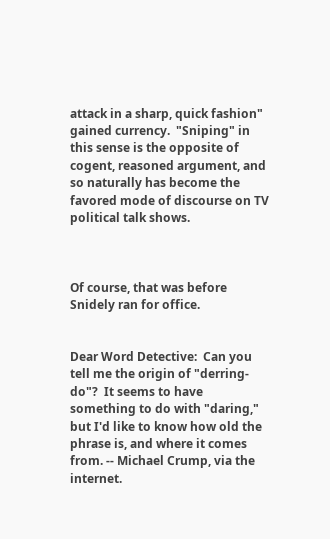attack in a sharp, quick fashion" gained currency.  "Sniping" in this sense is the opposite of cogent, reasoned argument, and so naturally has become the favored mode of discourse on TV political talk shows.



Of course, that was before Snidely ran for office.


Dear Word Detective:  Can you tell me the origin of "derring-do"?  It seems to have something to do with "daring," but I'd like to know how old the phrase is, and where it comes from. -- Michael Crump, via the internet.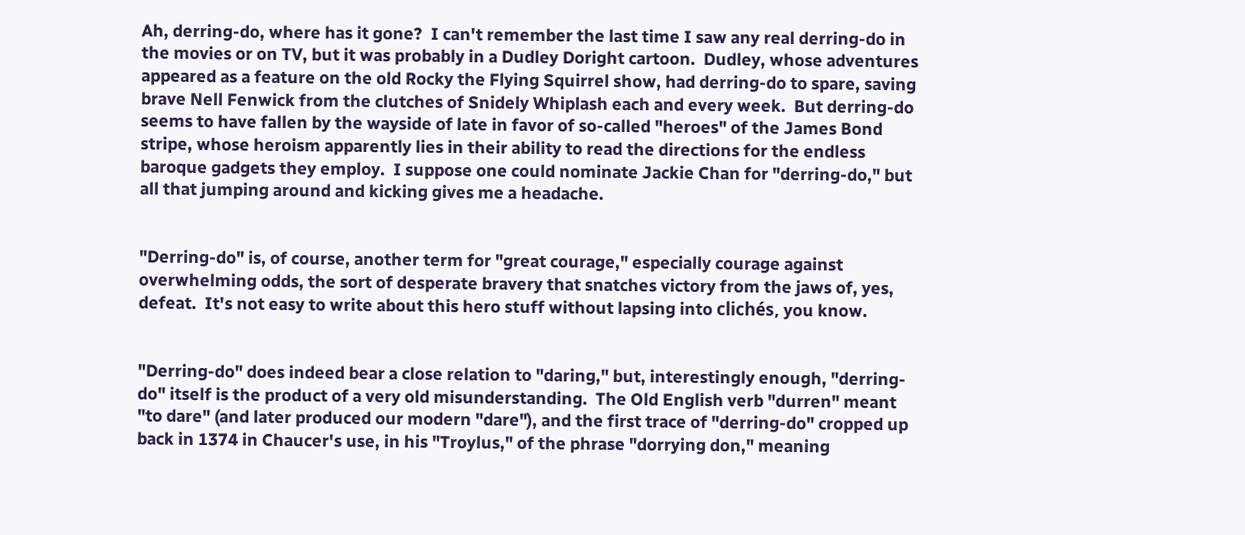Ah, derring-do, where has it gone?  I can't remember the last time I saw any real derring-do in the movies or on TV, but it was probably in a Dudley Doright cartoon.  Dudley, whose adventures appeared as a feature on the old Rocky the Flying Squirrel show, had derring-do to spare, saving brave Nell Fenwick from the clutches of Snidely Whiplash each and every week.  But derring-do seems to have fallen by the wayside of late in favor of so-called "heroes" of the James Bond stripe, whose heroism apparently lies in their ability to read the directions for the endless baroque gadgets they employ.  I suppose one could nominate Jackie Chan for "derring-do," but all that jumping around and kicking gives me a headache.


"Derring-do" is, of course, another term for "great courage," especially courage against overwhelming odds, the sort of desperate bravery that snatches victory from the jaws of, yes, defeat.  It's not easy to write about this hero stuff without lapsing into clichés, you know.


"Derring-do" does indeed bear a close relation to "daring," but, interestingly enough, "derring-do" itself is the product of a very old misunderstanding.  The Old English verb "durren" meant "to dare" (and later produced our modern "dare"), and the first trace of "derring-do" cropped up back in 1374 in Chaucer's use, in his "Troylus," of the phrase "dorrying don," meaning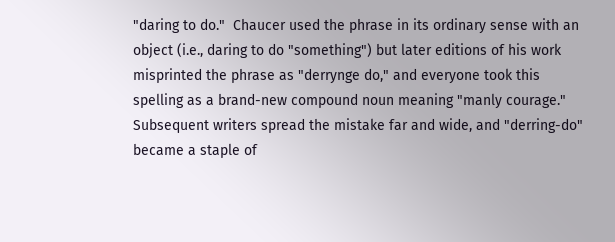"daring to do."  Chaucer used the phrase in its ordinary sense with an object (i.e., daring to do "something") but later editions of his work misprinted the phrase as "derrynge do," and everyone took this spelling as a brand-new compound noun meaning "manly courage."  Subsequent writers spread the mistake far and wide, and "derring-do" became a staple of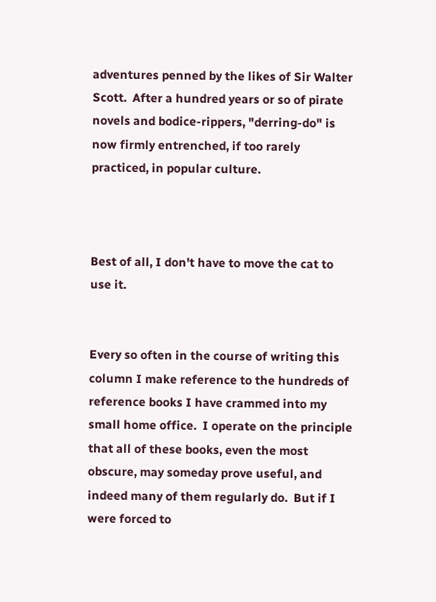adventures penned by the likes of Sir Walter Scott.  After a hundred years or so of pirate novels and bodice-rippers, "derring-do" is now firmly entrenched, if too rarely practiced, in popular culture.



Best of all, I don't have to move the cat to use it.


Every so often in the course of writing this column I make reference to the hundreds of reference books I have crammed into my small home office.  I operate on the principle that all of these books, even the most obscure, may someday prove useful, and indeed many of them regularly do.  But if I were forced to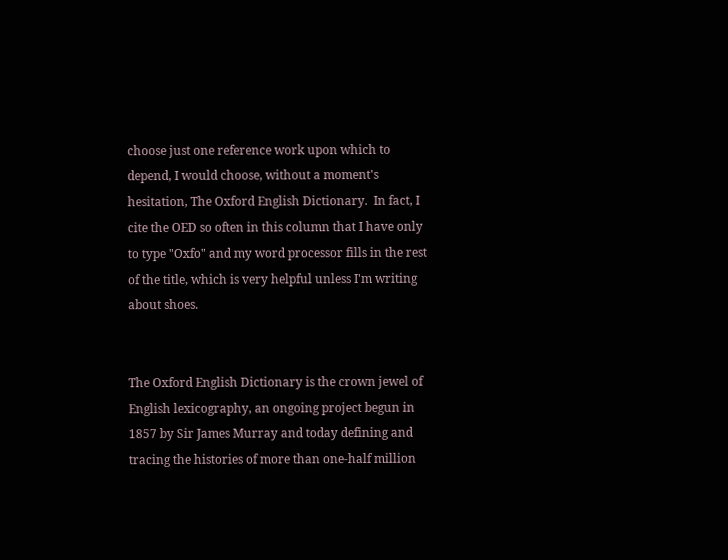choose just one reference work upon which to depend, I would choose, without a moment's hesitation, The Oxford English Dictionary.  In fact, I cite the OED so often in this column that I have only to type "Oxfo" and my word processor fills in the rest of the title, which is very helpful unless I'm writing about shoes.


The Oxford English Dictionary is the crown jewel of English lexicography, an ongoing project begun in 1857 by Sir James Murray and today defining and tracing the histories of more than one-half million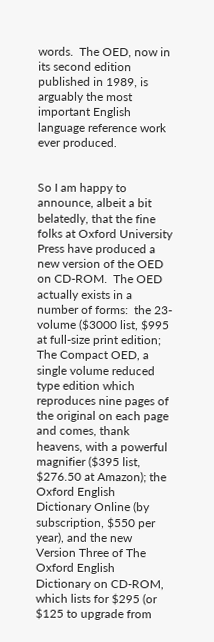words.  The OED, now in its second edition published in 1989, is arguably the most important English language reference work ever produced.


So I am happy to announce, albeit a bit belatedly, that the fine folks at Oxford University Press have produced a new version of the OED on CD-ROM.  The OED actually exists in a number of forms:  the 23-volume ($3000 list, $995 at full-size print edition; The Compact OED, a single volume reduced type edition which reproduces nine pages of the original on each page and comes, thank heavens, with a powerful magnifier ($395 list, $276.50 at Amazon); the Oxford English Dictionary Online (by subscription, $550 per year), and the new Version Three of The Oxford English Dictionary on CD-ROM, which lists for $295 (or $125 to upgrade from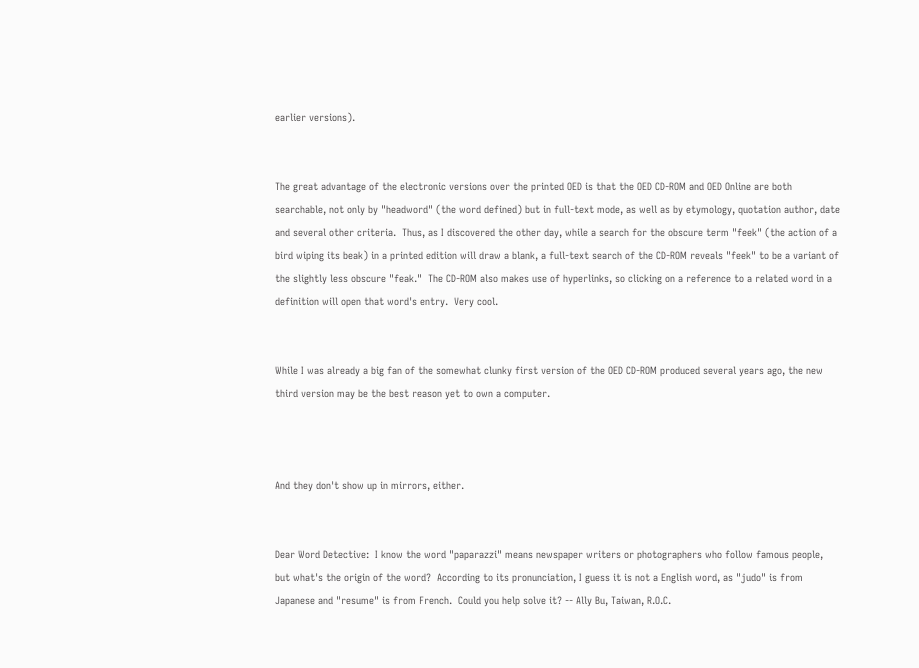earlier versions).


The great advantage of the electronic versions over the printed OED is that the OED CD-ROM and OED Online are both searchable, not only by "headword" (the word defined) but in full-text mode, as well as by etymology, quotation author, date and several other criteria.  Thus, as I discovered the other day, while a search for the obscure term "feek" (the action of a bird wiping its beak) in a printed edition will draw a blank, a full-text search of the CD-ROM reveals "feek" to be a variant of the slightly less obscure "feak."  The CD-ROM also makes use of hyperlinks, so clicking on a reference to a related word in a definition will open that word's entry.  Very cool.


While I was already a big fan of the somewhat clunky first version of the OED CD-ROM produced several years ago, the new third version may be the best reason yet to own a computer.



And they don't show up in mirrors, either.


Dear Word Detective:  I know the word "paparazzi" means newspaper writers or photographers who follow famous people, but what's the origin of the word?  According to its pronunciation, I guess it is not a English word, as "judo" is from Japanese and "resume" is from French.  Could you help solve it? -- Ally Bu, Taiwan, R.O.C.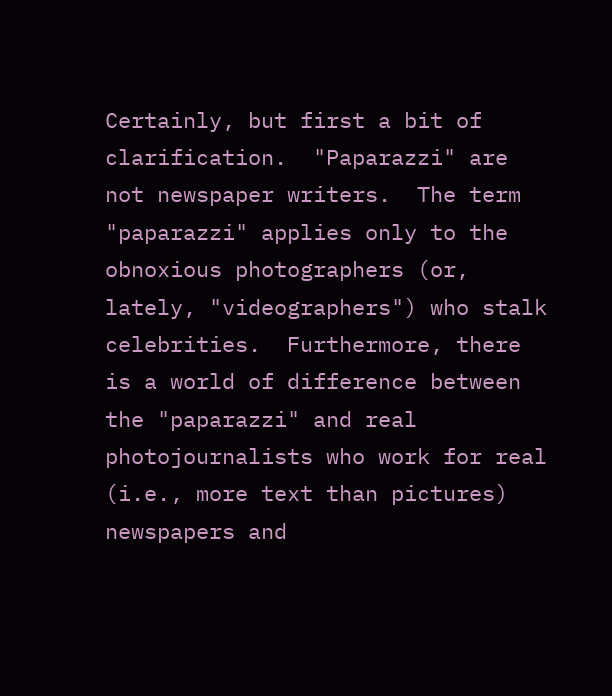Certainly, but first a bit of clarification.  "Paparazzi" are not newspaper writers.  The term "paparazzi" applies only to the obnoxious photographers (or, lately, "videographers") who stalk celebrities.  Furthermore, there is a world of difference between the "paparazzi" and real photojournalists who work for real (i.e., more text than pictures) newspapers and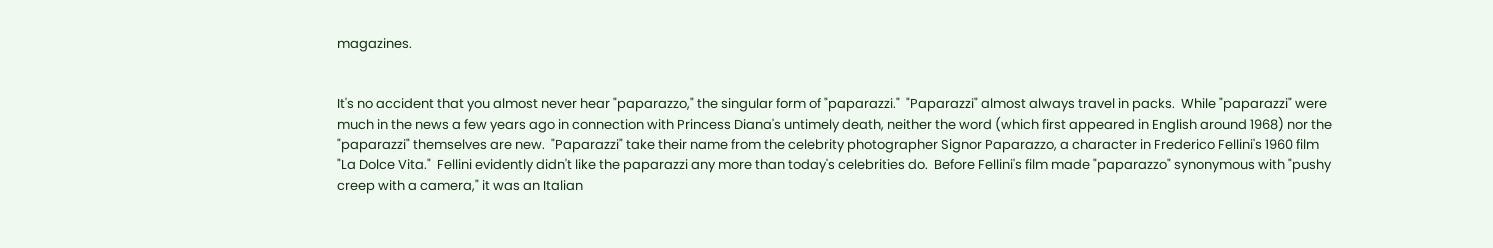magazines.


It's no accident that you almost never hear "paparazzo," the singular form of "paparazzi."  "Paparazzi" almost always travel in packs.  While "paparazzi" were much in the news a few years ago in connection with Princess Diana's untimely death, neither the word (which first appeared in English around 1968) nor the "paparazzi" themselves are new.  "Paparazzi" take their name from the celebrity photographer Signor Paparazzo, a character in Frederico Fellini's 1960 film "La Dolce Vita."  Fellini evidently didn't like the paparazzi any more than today's celebrities do.  Before Fellini's film made "paparazzo" synonymous with "pushy creep with a camera," it was an Italian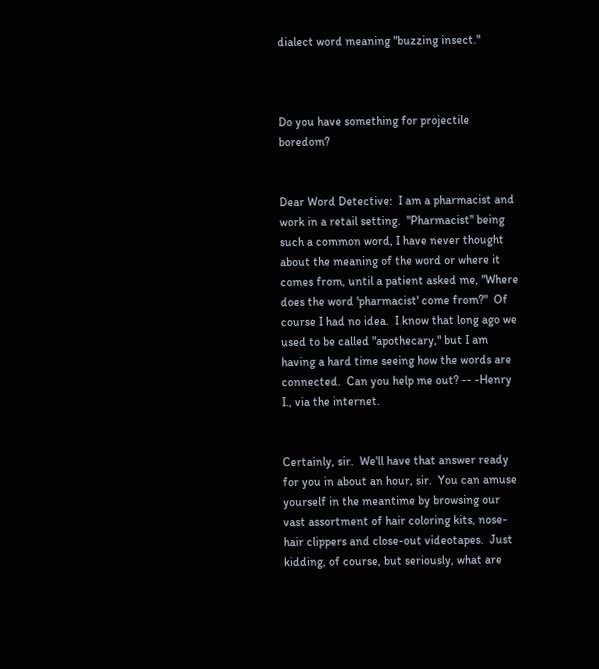dialect word meaning "buzzing insect."



Do you have something for projectile boredom?


Dear Word Detective:  I am a pharmacist and work in a retail setting.  "Pharmacist" being such a common word, I have never thought about the meaning of the word or where it comes from, until a patient asked me, "Where does the word 'pharmacist' come from?"  Of course I had no idea.  I know that long ago we used to be called "apothecary," but I am having a hard time seeing how the words are connected.  Can you help me out? -- -Henry I., via the internet.


Certainly, sir.  We'll have that answer ready for you in about an hour, sir.  You can amuse yourself in the meantime by browsing our vast assortment of hair coloring kits, nose-hair clippers and close-out videotapes.  Just kidding, of course, but seriously, what are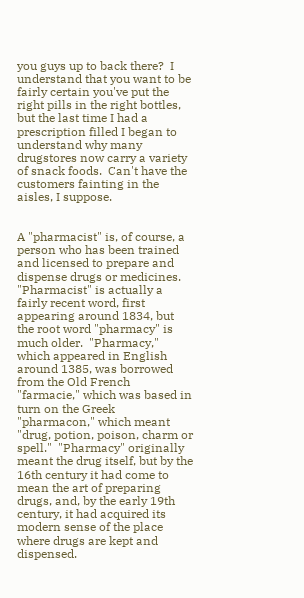you guys up to back there?  I understand that you want to be fairly certain you've put the right pills in the right bottles, but the last time I had a prescription filled I began to understand why many drugstores now carry a variety of snack foods.  Can't have the customers fainting in the aisles, I suppose.


A "pharmacist" is, of course, a person who has been trained and licensed to prepare and dispense drugs or medicines.  "Pharmacist" is actually a fairly recent word, first appearing around 1834, but the root word "pharmacy" is much older.  "Pharmacy," which appeared in English around 1385, was borrowed from the Old French "farmacie," which was based in turn on the Greek "pharmacon," which meant "drug, potion, poison, charm or spell."  "Pharmacy" originally meant the drug itself, but by the 16th century it had come to mean the art of preparing drugs, and, by the early 19th century, it had acquired its modern sense of the place where drugs are kept and dispensed.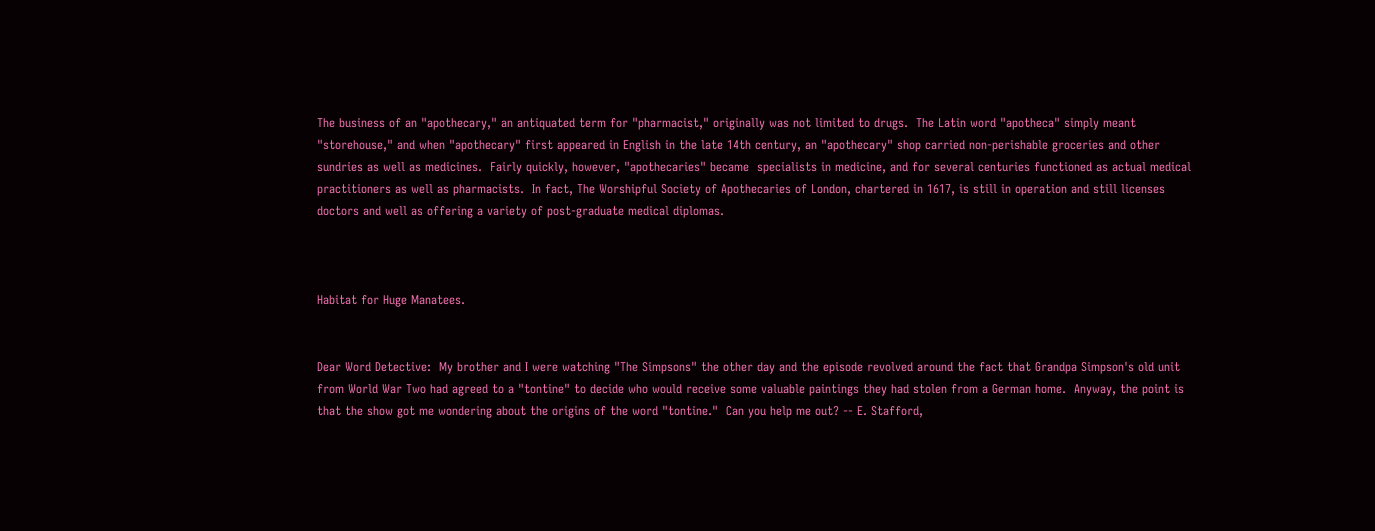The business of an "apothecary," an antiquated term for "pharmacist," originally was not limited to drugs.  The Latin word "apotheca" simply meant "storehouse," and when "apothecary" first appeared in English in the late 14th century, an "apothecary" shop carried non-perishable groceries and other sundries as well as medicines.  Fairly quickly, however, "apothecaries" became  specialists in medicine, and for several centuries functioned as actual medical practitioners as well as pharmacists.  In fact, The Worshipful Society of Apothecaries of London, chartered in 1617, is still in operation and still licenses doctors and well as offering a variety of post-graduate medical diplomas.



Habitat for Huge Manatees.


Dear Word Detective:  My brother and I were watching "The Simpsons" the other day and the episode revolved around the fact that Grandpa Simpson's old unit from World War Two had agreed to a "tontine" to decide who would receive some valuable paintings they had stolen from a German home.  Anyway, the point is that the show got me wondering about the origins of the word "tontine."  Can you help me out? -- E. Stafford,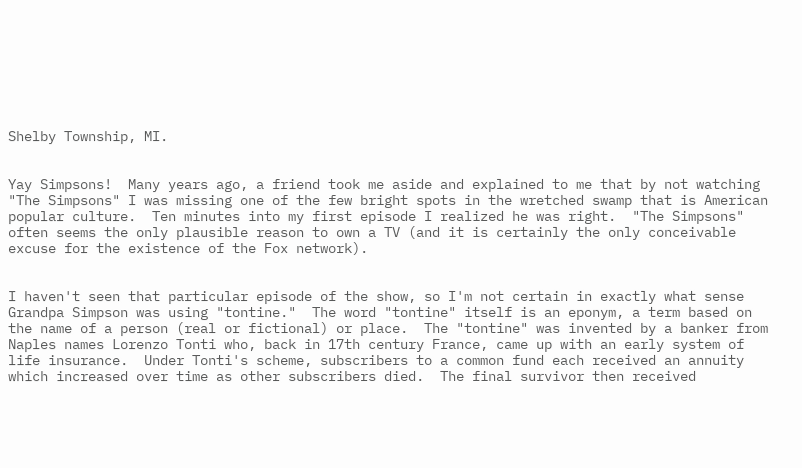Shelby Township, MI.


Yay Simpsons!  Many years ago, a friend took me aside and explained to me that by not watching "The Simpsons" I was missing one of the few bright spots in the wretched swamp that is American popular culture.  Ten minutes into my first episode I realized he was right.  "The Simpsons" often seems the only plausible reason to own a TV (and it is certainly the only conceivable excuse for the existence of the Fox network).


I haven't seen that particular episode of the show, so I'm not certain in exactly what sense Grandpa Simpson was using "tontine."  The word "tontine" itself is an eponym, a term based on the name of a person (real or fictional) or place.  The "tontine" was invented by a banker from Naples names Lorenzo Tonti who, back in 17th century France, came up with an early system of life insurance.  Under Tonti's scheme, subscribers to a common fund each received an annuity which increased over time as other subscribers died.  The final survivor then received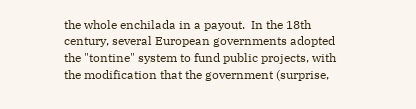the whole enchilada in a payout.  In the 18th century, several European governments adopted the "tontine" system to fund public projects, with the modification that the government (surprise,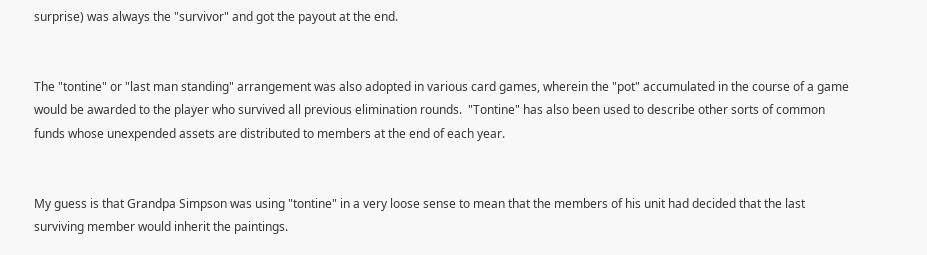surprise) was always the "survivor" and got the payout at the end.


The "tontine" or "last man standing" arrangement was also adopted in various card games, wherein the "pot" accumulated in the course of a game would be awarded to the player who survived all previous elimination rounds.  "Tontine" has also been used to describe other sorts of common funds whose unexpended assets are distributed to members at the end of each year.


My guess is that Grandpa Simpson was using "tontine" in a very loose sense to mean that the members of his unit had decided that the last surviving member would inherit the paintings.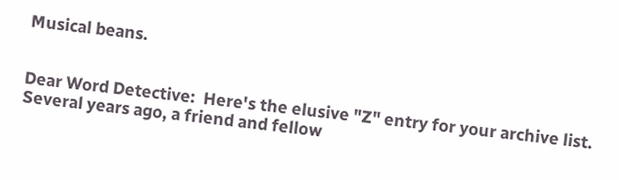Musical beans.


Dear Word Detective:  Here's the elusive "Z" entry for your archive list.  Several years ago, a friend and fellow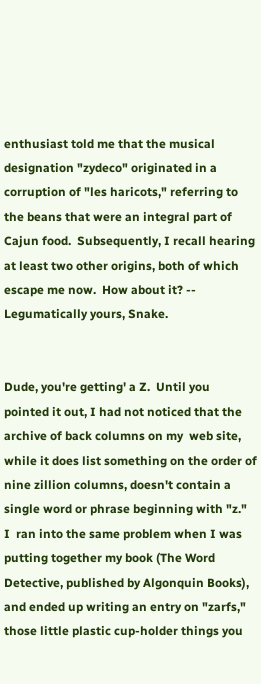enthusiast told me that the musical designation "zydeco" originated in a corruption of "les haricots," referring to the beans that were an integral part of Cajun food.  Subsequently, I recall hearing at least two other origins, both of which escape me now.  How about it? -- Legumatically yours, Snake.


Dude, you're getting' a Z.  Until you pointed it out, I had not noticed that the archive of back columns on my  web site, while it does list something on the order of nine zillion columns, doesn't contain a single word or phrase beginning with "z."  I  ran into the same problem when I was putting together my book (The Word Detective, published by Algonquin Books), and ended up writing an entry on "zarfs," those little plastic cup-holder things you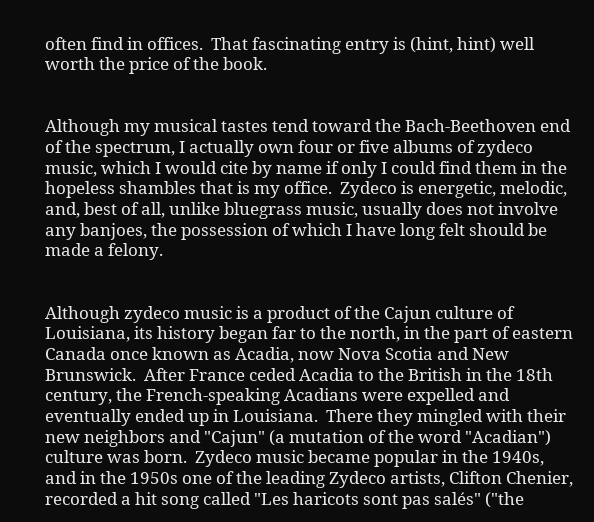often find in offices.  That fascinating entry is (hint, hint) well worth the price of the book.


Although my musical tastes tend toward the Bach-Beethoven end of the spectrum, I actually own four or five albums of zydeco music, which I would cite by name if only I could find them in the hopeless shambles that is my office.  Zydeco is energetic, melodic, and, best of all, unlike bluegrass music, usually does not involve any banjoes, the possession of which I have long felt should be made a felony.


Although zydeco music is a product of the Cajun culture of Louisiana, its history began far to the north, in the part of eastern Canada once known as Acadia, now Nova Scotia and New Brunswick.  After France ceded Acadia to the British in the 18th century, the French-speaking Acadians were expelled and eventually ended up in Louisiana.  There they mingled with their new neighbors and "Cajun" (a mutation of the word "Acadian") culture was born.  Zydeco music became popular in the 1940s, and in the 1950s one of the leading Zydeco artists, Clifton Chenier, recorded a hit song called "Les haricots sont pas salés" ("the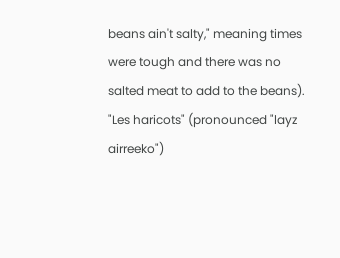beans ain't salty," meaning times were tough and there was no salted meat to add to the beans).  "Les haricots" (pronounced "layz airreeko")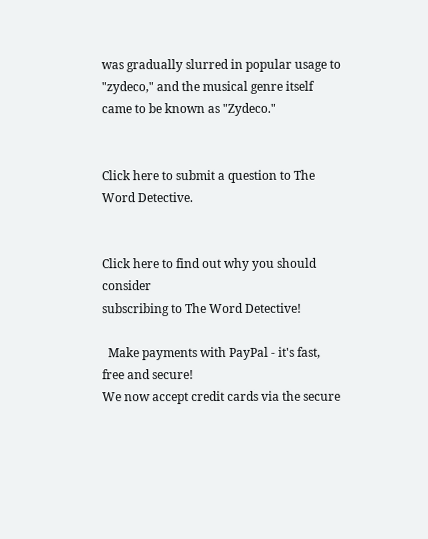was gradually slurred in popular usage to "zydeco," and the musical genre itself came to be known as "Zydeco."


Click here to submit a question to The Word Detective.


Click here to find out why you should consider
subscribing to The Word Detective!

  Make payments with PayPal - it's fast, free and secure!
We now accept credit cards via the secure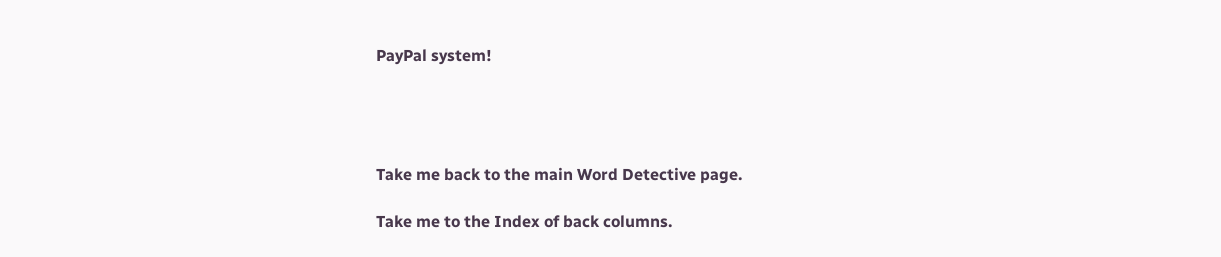PayPal system!




Take me back to the main Word Detective page.

Take me to the Index of back columns.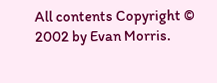All contents Copyright © 2002 by Evan Morris.